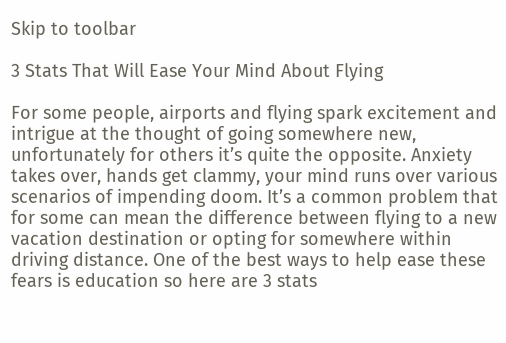Skip to toolbar

3 Stats That Will Ease Your Mind About Flying

For some people, airports and flying spark excitement and intrigue at the thought of going somewhere new, unfortunately for others it’s quite the opposite. Anxiety takes over, hands get clammy, your mind runs over various scenarios of impending doom. It’s a common problem that for some can mean the difference between flying to a new vacation destination or opting for somewhere within driving distance. One of the best ways to help ease these fears is education so here are 3 stats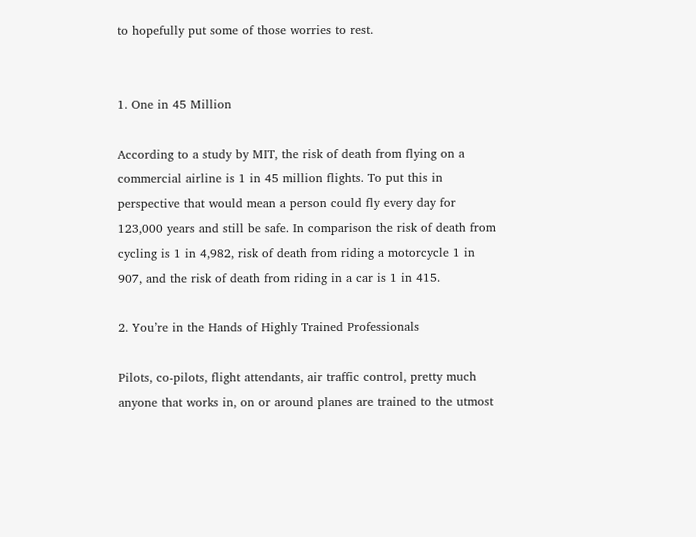to hopefully put some of those worries to rest.


1. One in 45 Million

According to a study by MIT, the risk of death from flying on a commercial airline is 1 in 45 million flights. To put this in perspective that would mean a person could fly every day for 123,000 years and still be safe. In comparison the risk of death from cycling is 1 in 4,982, risk of death from riding a motorcycle 1 in 907, and the risk of death from riding in a car is 1 in 415.

2. You’re in the Hands of Highly Trained Professionals

Pilots, co-pilots, flight attendants, air traffic control, pretty much anyone that works in, on or around planes are trained to the utmost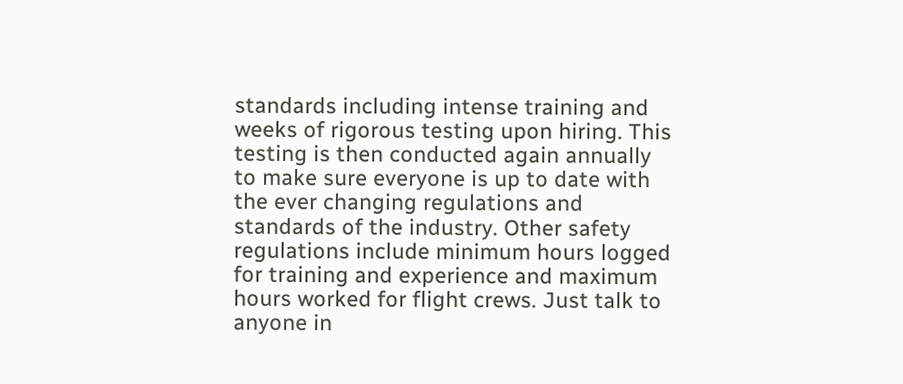standards including intense training and weeks of rigorous testing upon hiring. This testing is then conducted again annually to make sure everyone is up to date with the ever changing regulations and standards of the industry. Other safety regulations include minimum hours logged for training and experience and maximum hours worked for flight crews. Just talk to anyone in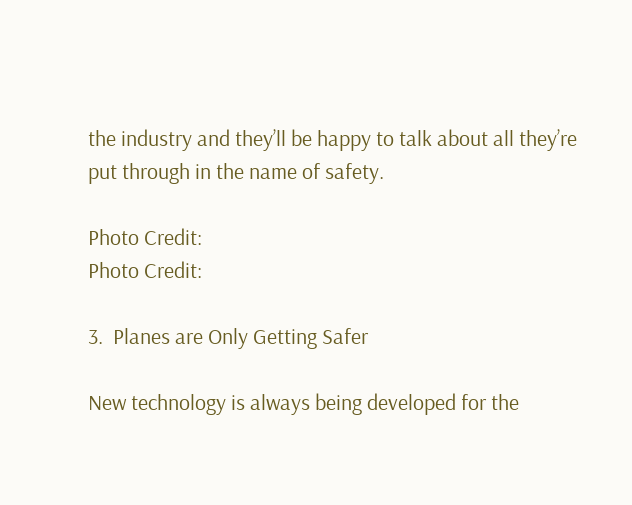the industry and they’ll be happy to talk about all they’re put through in the name of safety.

Photo Credit:
Photo Credit:

3.  Planes are Only Getting Safer

New technology is always being developed for the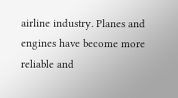airline industry. Planes and engines have become more reliable and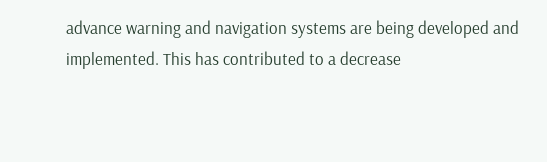advance warning and navigation systems are being developed and implemented. This has contributed to a decrease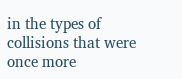in the types of collisions that were once more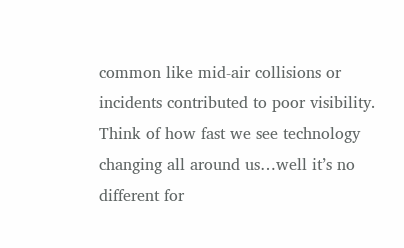common like mid-air collisions or incidents contributed to poor visibility. Think of how fast we see technology changing all around us…well it’s no different for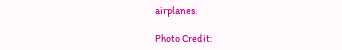airplanes.

Photo Credit: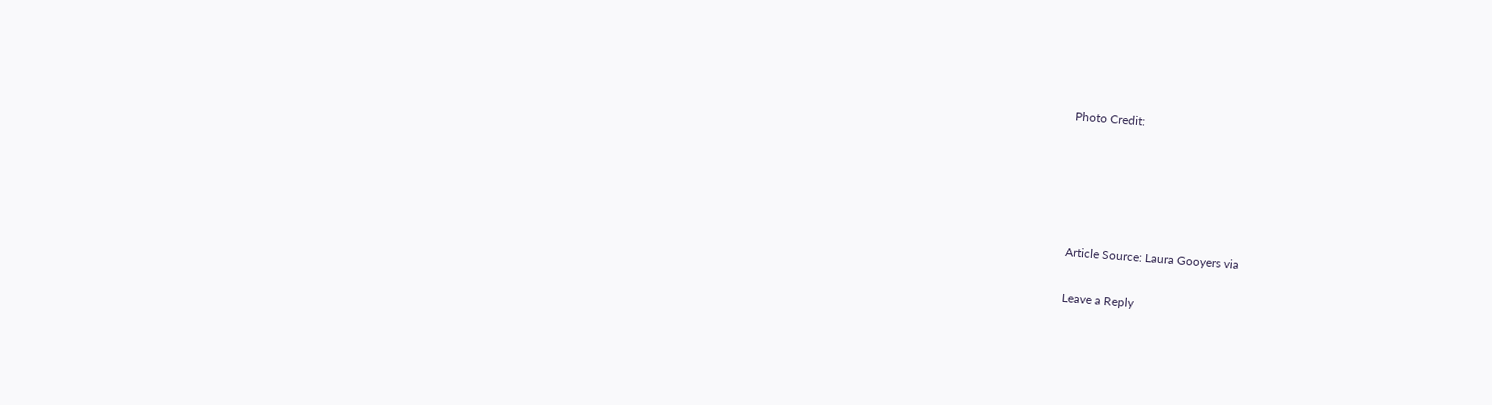Photo Credit:





Article Source: Laura Gooyers via

Leave a Reply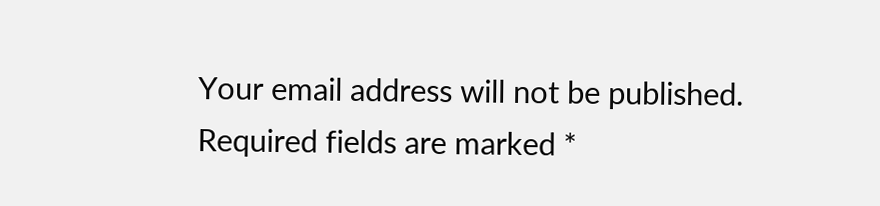Your email address will not be published. Required fields are marked *